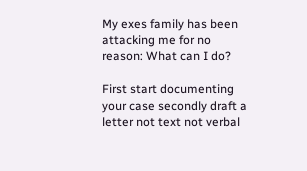My exes family has been attacking me for no reason: What can I do?

First start documenting your case secondly draft a letter not text not verbal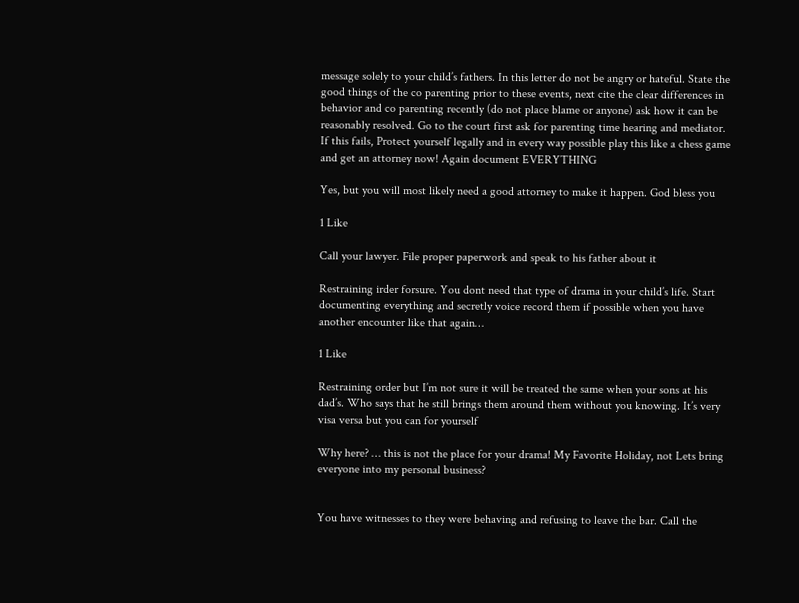message solely to your child’s fathers. In this letter do not be angry or hateful. State the good things of the co parenting prior to these events, next cite the clear differences in behavior and co parenting recently (do not place blame or anyone) ask how it can be reasonably resolved. Go to the court first ask for parenting time hearing and mediator. If this fails, Protect yourself legally and in every way possible play this like a chess game and get an attorney now! Again document EVERYTHING

Yes, but you will most likely need a good attorney to make it happen. God bless you

1 Like

Call your lawyer. File proper paperwork and speak to his father about it

Restraining irder forsure. You dont need that type of drama in your child’s life. Start documenting everything and secretly voice record them if possible when you have another encounter like that again…

1 Like

Restraining order but I’m not sure it will be treated the same when your sons at his dad’s. Who says that he still brings them around them without you knowing. It’s very visa versa but you can for yourself

Why here? … this is not the place for your drama! My Favorite Holiday, not Lets bring everyone into my personal business?


You have witnesses to they were behaving and refusing to leave the bar. Call the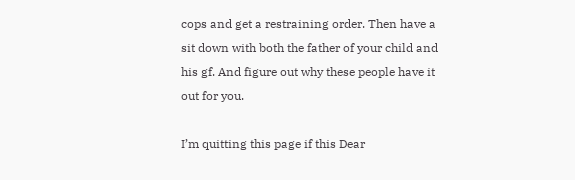cops and get a restraining order. Then have a sit down with both the father of your child and his gf. And figure out why these people have it out for you.

I’m quitting this page if this Dear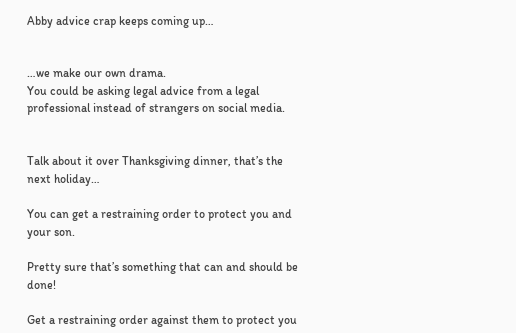Abby advice crap keeps coming up…


…we make our own drama.
You could be asking legal advice from a legal professional instead of strangers on social media.


Talk about it over Thanksgiving dinner, that’s the next holiday…

You can get a restraining order to protect you and your son.

Pretty sure that’s something that can and should be done!

Get a restraining order against them to protect you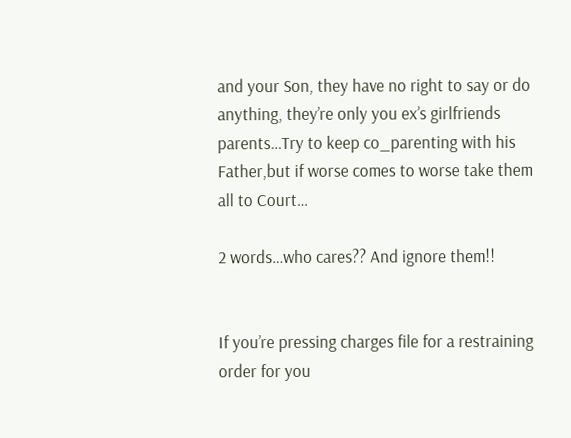and your Son, they have no right to say or do anything, they’re only you ex’s girlfriends parents…Try to keep co_parenting with his Father,but if worse comes to worse take them all to Court…

2 words…who cares?? And ignore them!!


If you’re pressing charges file for a restraining order for you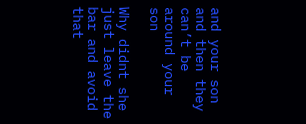and your son and then they can’t be around your son

Why didnt she just leave the bar and avoid that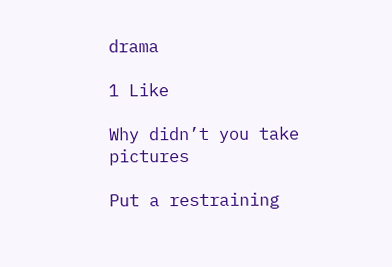drama

1 Like

Why didn’t you take pictures

Put a restraining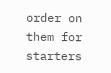order on them for starters